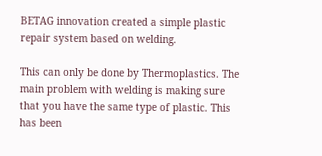BETAG innovation created a simple plastic repair system based on welding.

This can only be done by Thermoplastics. The main problem with welding is making sure that you have the same type of plastic. This has been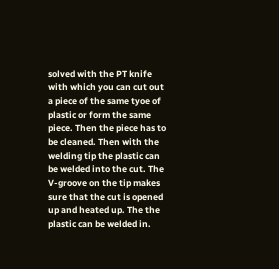solved with the PT knife with which you can cut out a piece of the same tyoe of plastic or form the same piece. Then the piece has to be cleaned. Then with the welding tip the plastic can be welded into the cut. The V-groove on the tip makes sure that the cut is opened up and heated up. The the plastic can be welded in.